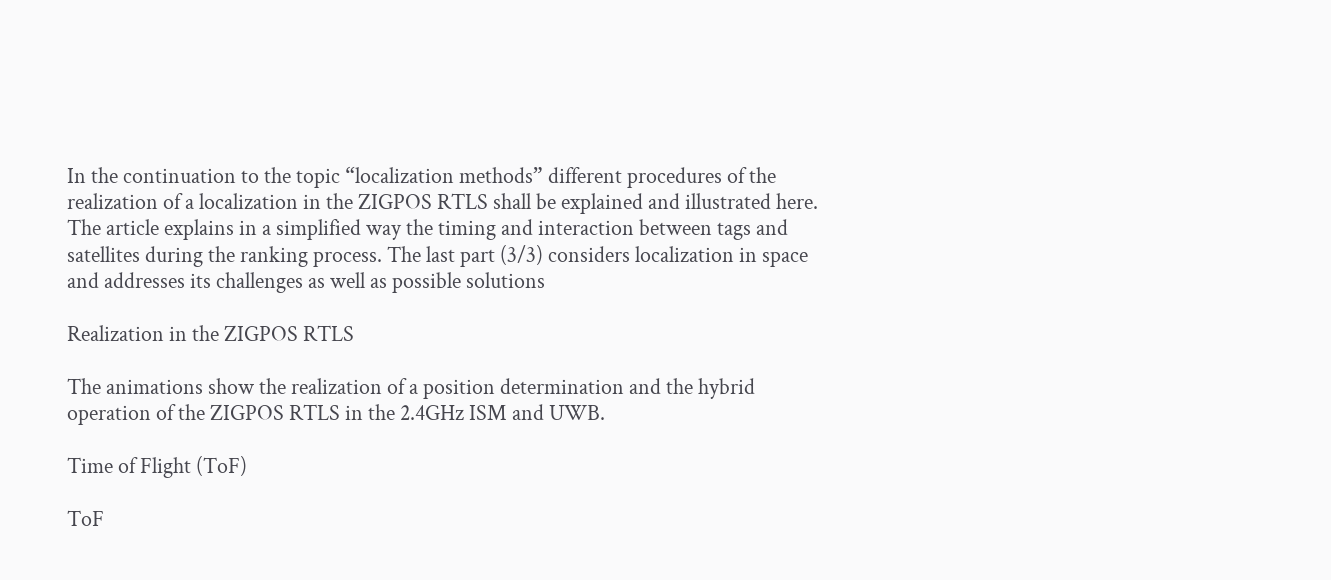In the continuation to the topic “localization methods” different procedures of the realization of a localization in the ZIGPOS RTLS shall be explained and illustrated here. The article explains in a simplified way the timing and interaction between tags and satellites during the ranking process. The last part (3/3) considers localization in space and addresses its challenges as well as possible solutions

Realization in the ZIGPOS RTLS

The animations show the realization of a position determination and the hybrid operation of the ZIGPOS RTLS in the 2.4GHz ISM and UWB.

Time of Flight (ToF)

ToF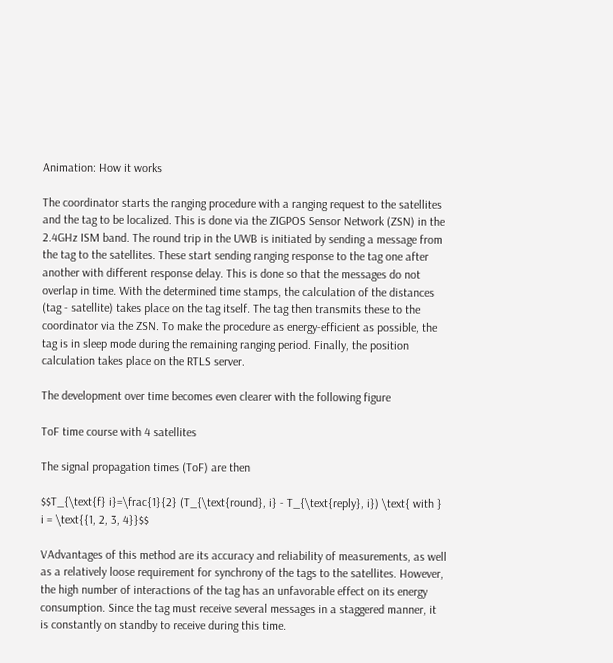Animation: How it works

The coordinator starts the ranging procedure with a ranging request to the satellites and the tag to be localized. This is done via the ZIGPOS Sensor Network (ZSN) in the 2.4GHz ISM band. The round trip in the UWB is initiated by sending a message from the tag to the satellites. These start sending ranging response to the tag one after another with different response delay. This is done so that the messages do not overlap in time. With the determined time stamps, the calculation of the distances (tag - satellite) takes place on the tag itself. The tag then transmits these to the coordinator via the ZSN. To make the procedure as energy-efficient as possible, the tag is in sleep mode during the remaining ranging period. Finally, the position calculation takes place on the RTLS server.

The development over time becomes even clearer with the following figure

ToF time course with 4 satellites

The signal propagation times (ToF) are then

$$T_{\text{f} i}=\frac{1}{2} (T_{\text{round}, i} - T_{\text{reply}, i}) \text{ with } i = \text{{1, 2, 3, 4}}$$

VAdvantages of this method are its accuracy and reliability of measurements, as well as a relatively loose requirement for synchrony of the tags to the satellites. However, the high number of interactions of the tag has an unfavorable effect on its energy consumption. Since the tag must receive several messages in a staggered manner, it is constantly on standby to receive during this time.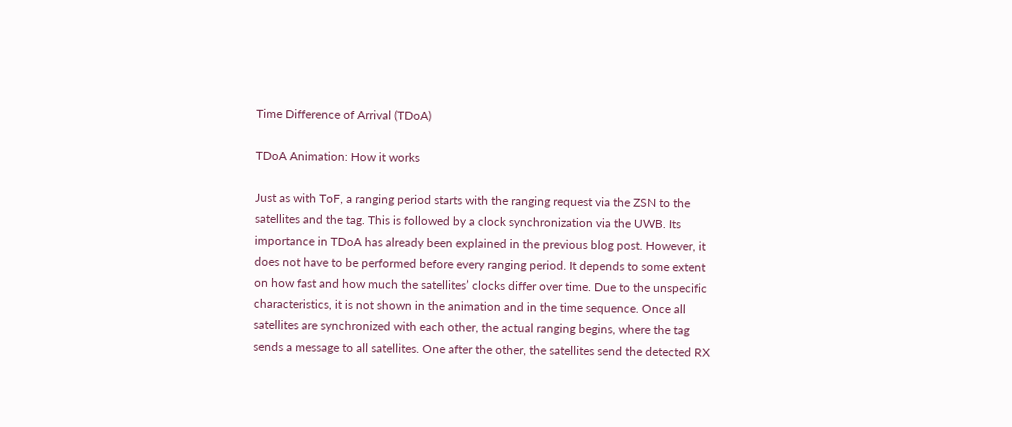Time Difference of Arrival (TDoA)

TDoA Animation: How it works

Just as with ToF, a ranging period starts with the ranging request via the ZSN to the satellites and the tag. This is followed by a clock synchronization via the UWB. Its importance in TDoA has already been explained in the previous blog post. However, it does not have to be performed before every ranging period. It depends to some extent on how fast and how much the satellites’ clocks differ over time. Due to the unspecific characteristics, it is not shown in the animation and in the time sequence. Once all satellites are synchronized with each other, the actual ranging begins, where the tag sends a message to all satellites. One after the other, the satellites send the detected RX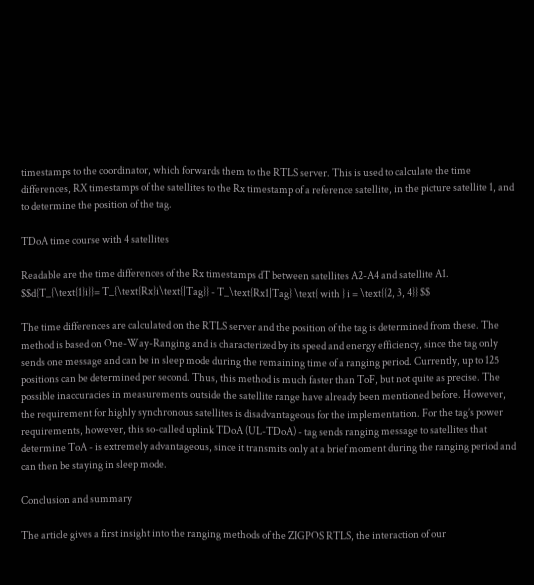timestamps to the coordinator, which forwards them to the RTLS server. This is used to calculate the time differences, RX timestamps of the satellites to the Rx timestamp of a reference satellite, in the picture satellite 1, and to determine the position of the tag.

TDoA time course with 4 satellites

Readable are the time differences of the Rx timestamps dT between satellites A2-A4 and satellite A1. $$d{T_{\text{1}i}}= T_{\text{Rx}i\text{|Tag}} - T_\text{Rx1|Tag} \text{ with } i = \text{{2, 3, 4}} $$

The time differences are calculated on the RTLS server and the position of the tag is determined from these. The method is based on One-Way-Ranging and is characterized by its speed and energy efficiency, since the tag only sends one message and can be in sleep mode during the remaining time of a ranging period. Currently, up to 125 positions can be determined per second. Thus, this method is much faster than ToF, but not quite as precise. The possible inaccuracies in measurements outside the satellite range have already been mentioned before. However, the requirement for highly synchronous satellites is disadvantageous for the implementation. For the tag’s power requirements, however, this so-called uplink TDoA (UL-TDoA) - tag sends ranging message to satellites that determine ToA - is extremely advantageous, since it transmits only at a brief moment during the ranging period and can then be staying in sleep mode.

Conclusion and summary

The article gives a first insight into the ranging methods of the ZIGPOS RTLS, the interaction of our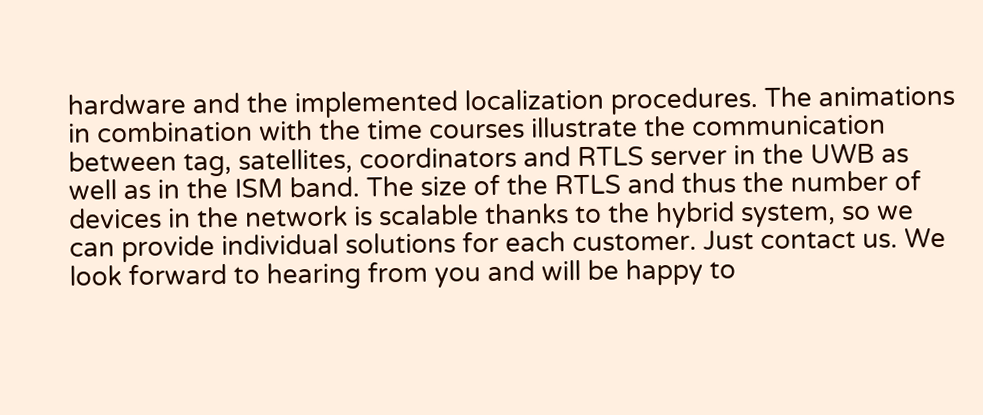hardware and the implemented localization procedures. The animations in combination with the time courses illustrate the communication between tag, satellites, coordinators and RTLS server in the UWB as well as in the ISM band. The size of the RTLS and thus the number of devices in the network is scalable thanks to the hybrid system, so we can provide individual solutions for each customer. Just contact us. We look forward to hearing from you and will be happy to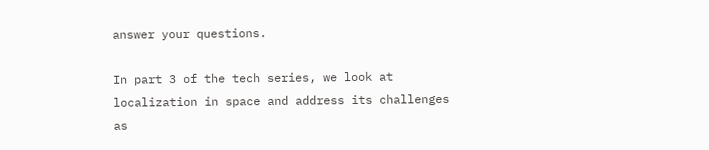answer your questions.

In part 3 of the tech series, we look at localization in space and address its challenges as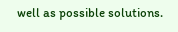well as possible solutions.